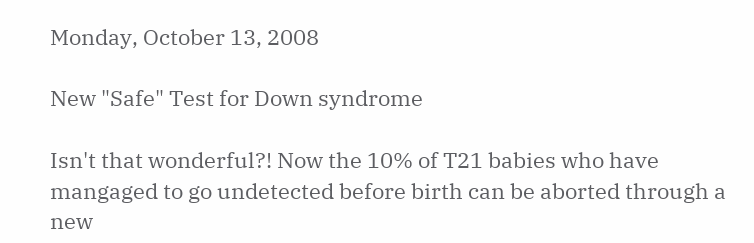Monday, October 13, 2008

New "Safe" Test for Down syndrome

Isn't that wonderful?! Now the 10% of T21 babies who have mangaged to go undetected before birth can be aborted through a new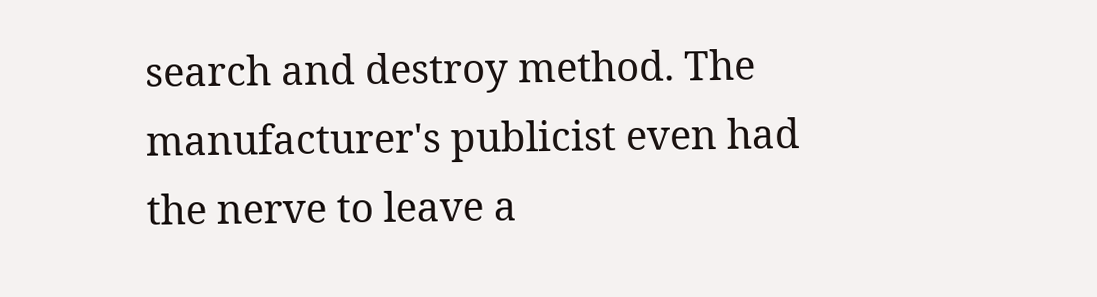search and destroy method. The manufacturer's publicist even had the nerve to leave a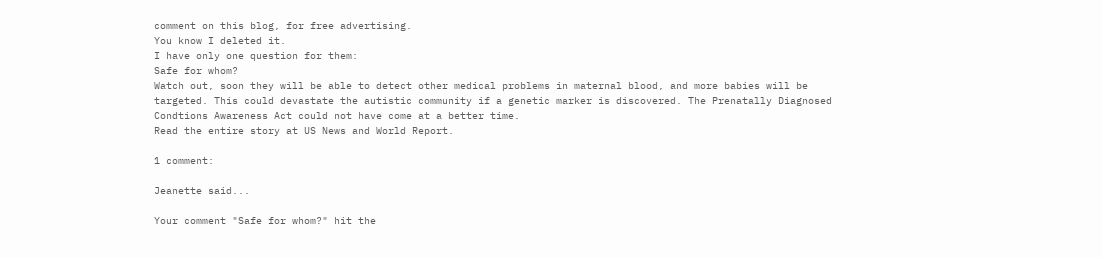comment on this blog, for free advertising.
You know I deleted it.
I have only one question for them:
Safe for whom?
Watch out, soon they will be able to detect other medical problems in maternal blood, and more babies will be targeted. This could devastate the autistic community if a genetic marker is discovered. The Prenatally Diagnosed Condtions Awareness Act could not have come at a better time.
Read the entire story at US News and World Report.

1 comment:

Jeanette said...

Your comment "Safe for whom?" hit the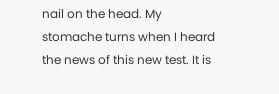nail on the head. My stomache turns when I heard the news of this new test. It is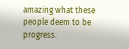amazing what these people deem to be progress.